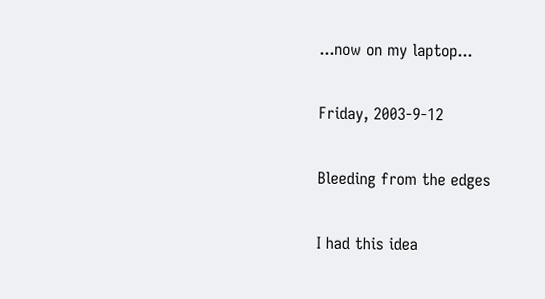...now on my laptop...

Friday, 2003-9-12

Bleeding from the edges

I had this idea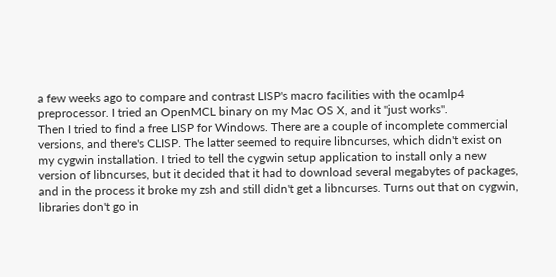a few weeks ago to compare and contrast LISP's macro facilities with the ocamlp4 preprocessor. I tried an OpenMCL binary on my Mac OS X, and it "just works".
Then I tried to find a free LISP for Windows. There are a couple of incomplete commercial versions, and there's CLISP. The latter seemed to require libncurses, which didn't exist on my cygwin installation. I tried to tell the cygwin setup application to install only a new version of libncurses, but it decided that it had to download several megabytes of packages, and in the process it broke my zsh and still didn't get a libncurses. Turns out that on cygwin, libraries don't go in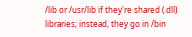/lib or /usr/lib if they're shared (.dll) libraries; instead, they go in /bin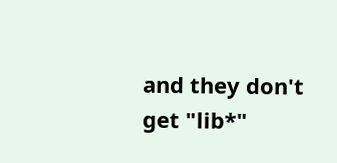and they don't get "lib*"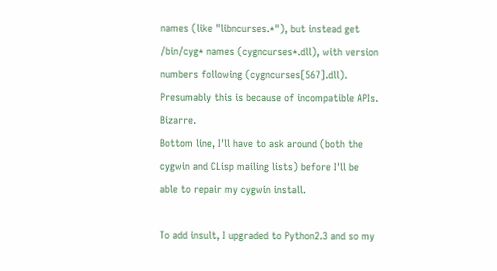names (like "libncurses.*"), but instead get /bin/cyg* names (cygncurses*.dll), with version numbers following (cygncurses[567].dll). Presumably this is because of incompatible APIs. Bizarre.
Bottom line, I'll have to ask around (both the cygwin and CLisp mailing lists) before I'll be able to repair my cygwin install.

To add insult, I upgraded to Python2.3 and so my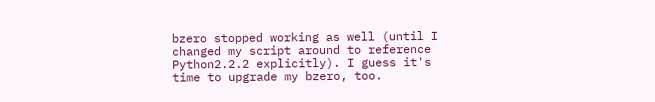bzero stopped working as well (until I changed my script around to reference Python2.2.2 explicitly). I guess it's time to upgrade my bzero, too.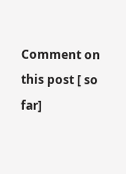Comment on this post [ so far]